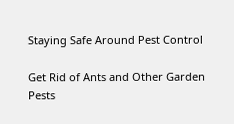Staying Safe Around Pest Control

Get Rid of Ants and Other Garden Pests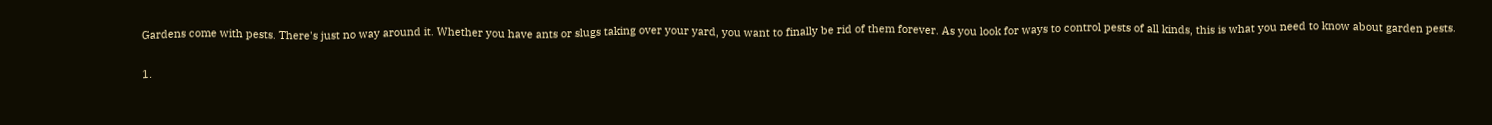Gardens come with pests. There's just no way around it. Whether you have ants or slugs taking over your yard, you want to finally be rid of them forever. As you look for ways to control pests of all kinds, this is what you need to know about garden pests.

1.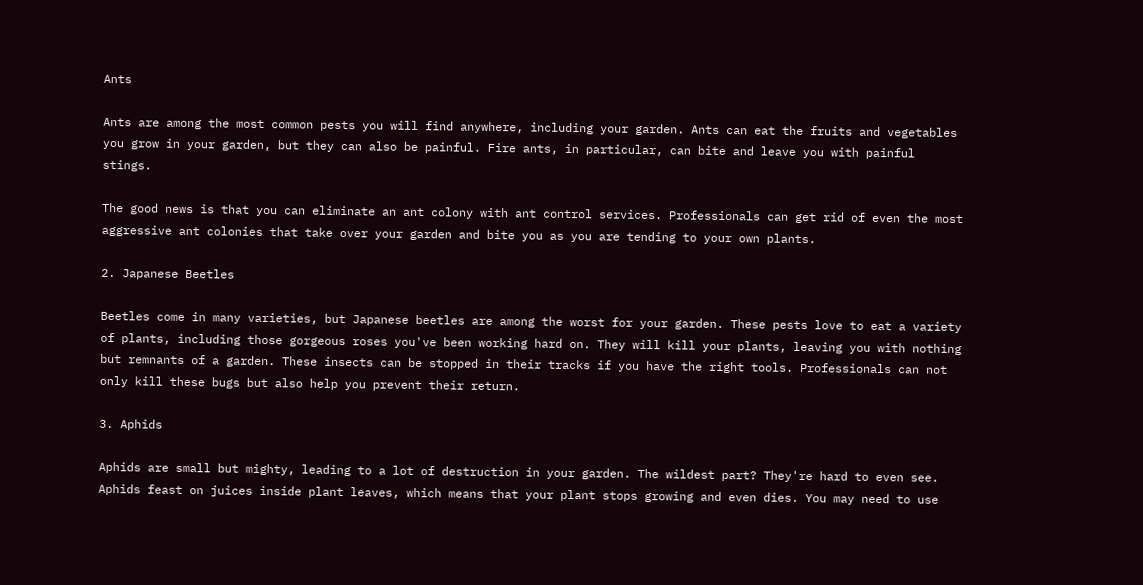Ants

Ants are among the most common pests you will find anywhere, including your garden. Ants can eat the fruits and vegetables you grow in your garden, but they can also be painful. Fire ants, in particular, can bite and leave you with painful stings.

The good news is that you can eliminate an ant colony with ant control services. Professionals can get rid of even the most aggressive ant colonies that take over your garden and bite you as you are tending to your own plants.

2. Japanese Beetles

Beetles come in many varieties, but Japanese beetles are among the worst for your garden. These pests love to eat a variety of plants, including those gorgeous roses you've been working hard on. They will kill your plants, leaving you with nothing but remnants of a garden. These insects can be stopped in their tracks if you have the right tools. Professionals can not only kill these bugs but also help you prevent their return.

3. Aphids

Aphids are small but mighty, leading to a lot of destruction in your garden. The wildest part? They're hard to even see. Aphids feast on juices inside plant leaves, which means that your plant stops growing and even dies. You may need to use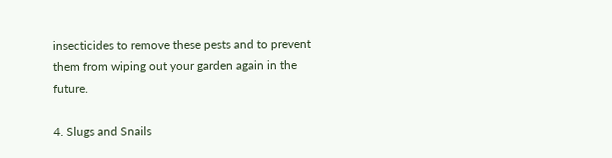insecticides to remove these pests and to prevent them from wiping out your garden again in the future.

4. Slugs and Snails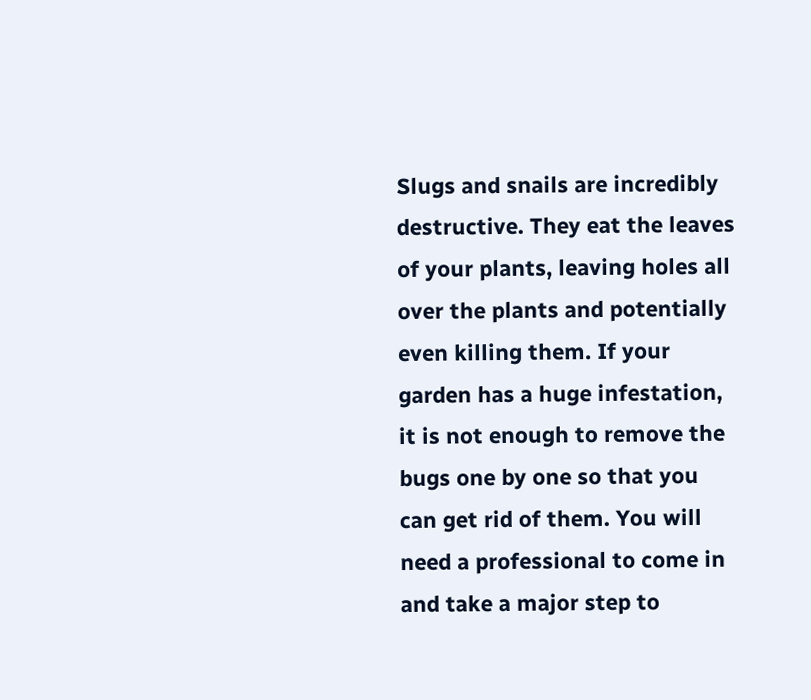Slugs and snails are incredibly destructive. They eat the leaves of your plants, leaving holes all over the plants and potentially even killing them. If your garden has a huge infestation, it is not enough to remove the bugs one by one so that you can get rid of them. You will need a professional to come in and take a major step to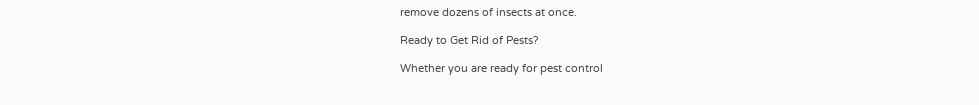remove dozens of insects at once.

Ready to Get Rid of Pests?

Whether you are ready for pest control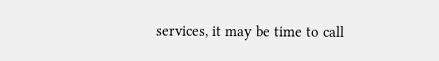services, it may be time to call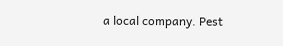a local company. Pest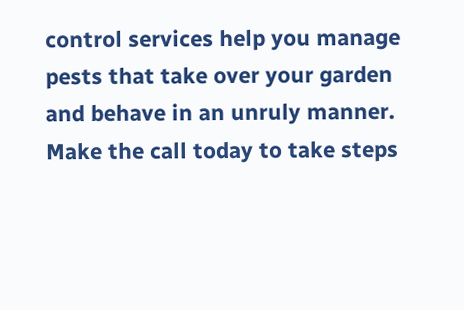control services help you manage pests that take over your garden and behave in an unruly manner. Make the call today to take steps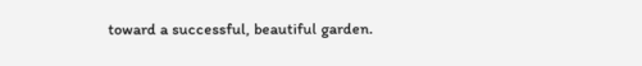toward a successful, beautiful garden.